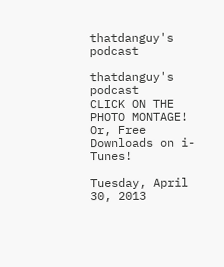thatdanguy's podcast

thatdanguy's podcast
CLICK ON THE PHOTO MONTAGE! Or, Free Downloads on i-Tunes!

Tuesday, April 30, 2013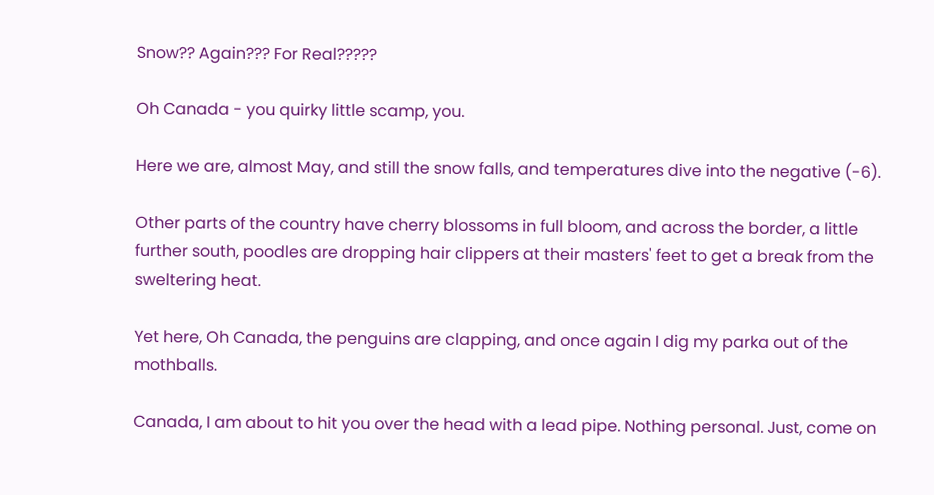Snow?? Again??? For Real?????

Oh Canada - you quirky little scamp, you.

Here we are, almost May, and still the snow falls, and temperatures dive into the negative (-6).

Other parts of the country have cherry blossoms in full bloom, and across the border, a little further south, poodles are dropping hair clippers at their masters' feet to get a break from the sweltering heat.

Yet here, Oh Canada, the penguins are clapping, and once again I dig my parka out of the mothballs.

Canada, I am about to hit you over the head with a lead pipe. Nothing personal. Just, come on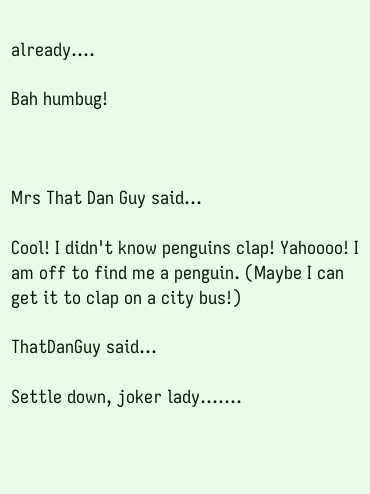already....

Bah humbug!



Mrs That Dan Guy said...

Cool! I didn't know penguins clap! Yahoooo! I am off to find me a penguin. (Maybe I can get it to clap on a city bus!)

ThatDanGuy said...

Settle down, joker lady.......